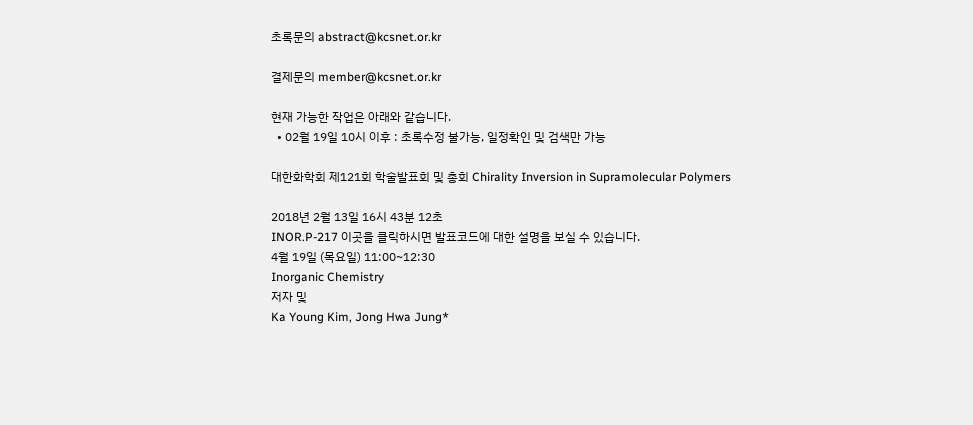초록문의 abstract@kcsnet.or.kr

결제문의 member@kcsnet.or.kr

현재 가능한 작업은 아래와 같습니다.
  • 02월 19일 10시 이후 : 초록수정 불가능, 일정확인 및 검색만 가능

대한화학회 제121회 학술발표회 및 총회 Chirality Inversion in Supramolecular Polymers

2018년 2월 13일 16시 43분 12초
INOR.P-217 이곳을 클릭하시면 발표코드에 대한 설명을 보실 수 있습니다.
4월 19일 (목요일) 11:00~12:30
Inorganic Chemistry
저자 및
Ka Young Kim, Jong Hwa Jung*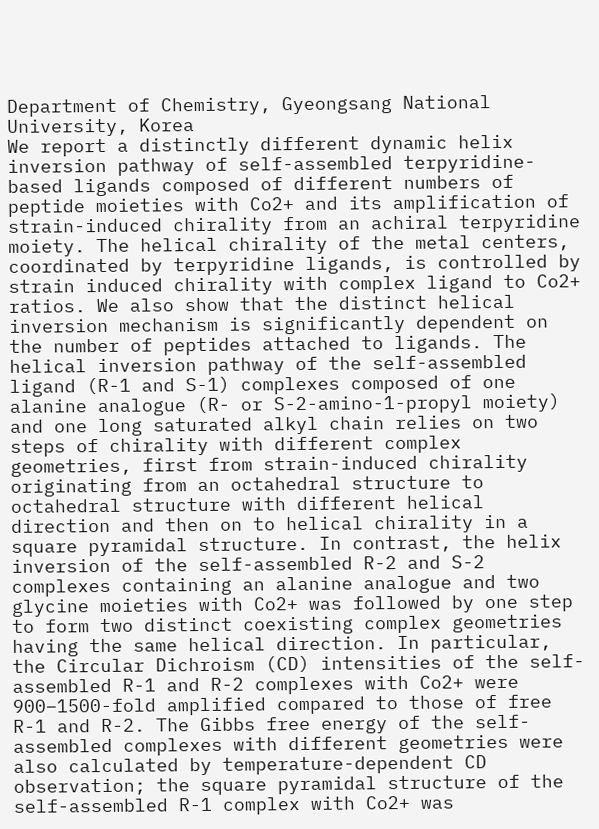Department of Chemistry, Gyeongsang National University, Korea
We report a distinctly different dynamic helix inversion pathway of self-assembled terpyridine-based ligands composed of different numbers of peptide moieties with Co2+ and its amplification of strain-induced chirality from an achiral terpyridine moiety. The helical chirality of the metal centers, coordinated by terpyridine ligands, is controlled by strain induced chirality with complex ligand to Co2+ ratios. We also show that the distinct helical inversion mechanism is significantly dependent on the number of peptides attached to ligands. The helical inversion pathway of the self-assembled ligand (R-1 and S-1) complexes composed of one alanine analogue (R- or S-2-amino-1-propyl moiety) and one long saturated alkyl chain relies on two steps of chirality with different complex geometries, first from strain-induced chirality originating from an octahedral structure to octahedral structure with different helical direction and then on to helical chirality in a square pyramidal structure. In contrast, the helix inversion of the self-assembled R-2 and S-2 complexes containing an alanine analogue and two glycine moieties with Co2+ was followed by one step to form two distinct coexisting complex geometries having the same helical direction. In particular, the Circular Dichroism (CD) intensities of the self-assembled R-1 and R-2 complexes with Co2+ were 900–1500-fold amplified compared to those of free R-1 and R-2. The Gibbs free energy of the self-assembled complexes with different geometries were also calculated by temperature-dependent CD observation; the square pyramidal structure of the self-assembled R-1 complex with Co2+ was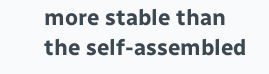more stable than the self-assembled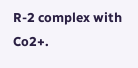R-2 complex with Co2+.